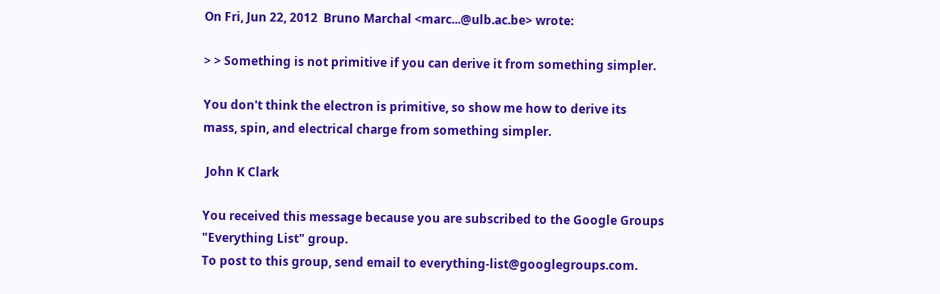On Fri, Jun 22, 2012  Bruno Marchal <marc...@ulb.ac.be> wrote:

> > Something is not primitive if you can derive it from something simpler.

You don't think the electron is primitive, so show me how to derive its
mass, spin, and electrical charge from something simpler.

 John K Clark

You received this message because you are subscribed to the Google Groups
"Everything List" group.
To post to this group, send email to everything-list@googlegroups.com.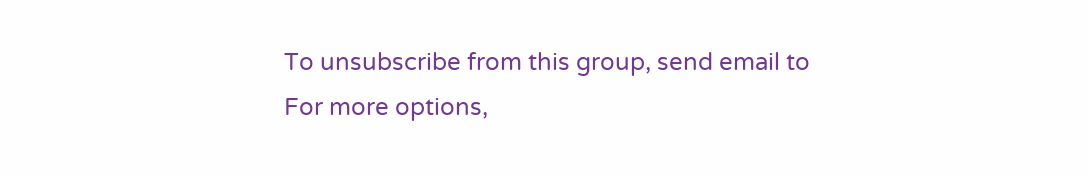To unsubscribe from this group, send email to
For more options,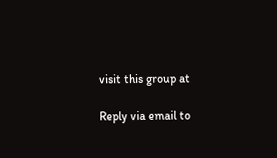visit this group at

Reply via email to